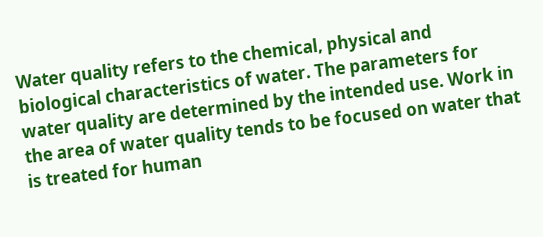Water quality refers to the chemical, physical and biological characteristics of water. The parameters for water quality are determined by the intended use. Work in the area of water quality tends to be focused on water that is treated for human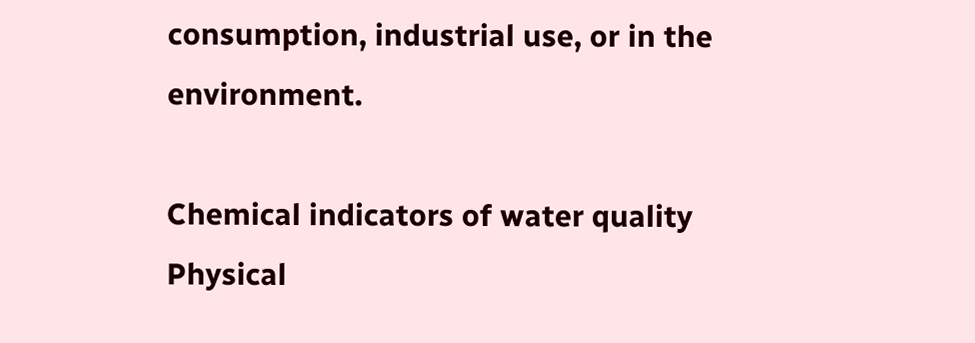consumption, industrial use, or in the environment.

Chemical indicators of water quality
Physical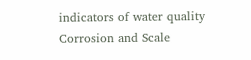indicators of water quality
Corrosion and Scale